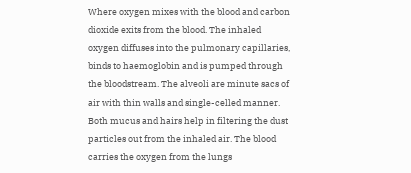Where oxygen mixes with the blood and carbon dioxide exits from the blood. The inhaled oxygen diffuses into the pulmonary capillaries, binds to haemoglobin and is pumped through the bloodstream. The alveoli are minute sacs of air with thin walls and single-celled manner. Both mucus and hairs help in filtering the dust particles out from the inhaled air. The blood carries the oxygen from the lungs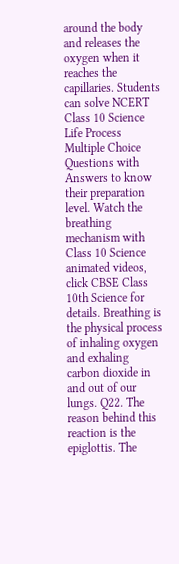around the body and releases the oxygen when it reaches the capillaries. Students can solve NCERT Class 10 Science Life Process Multiple Choice Questions with Answers to know their preparation level. Watch the breathing mechanism with Class 10 Science animated videos, click CBSE Class 10th Science for details. Breathing is the physical process of inhaling oxygen and exhaling carbon dioxide in and out of our lungs. Q22. The reason behind this reaction is the epiglottis. The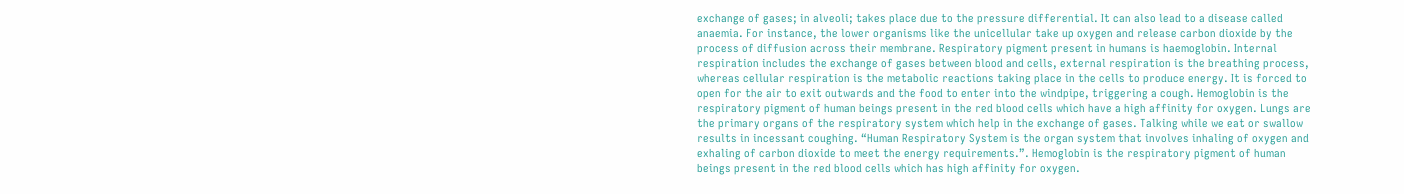exchange of gases; in alveoli; takes place due to the pressure differential. It can also lead to a disease called anaemia. For instance, the lower organisms like the unicellular take up oxygen and release carbon dioxide by the process of diffusion across their membrane. Respiratory pigment present in humans is haemoglobin. Internal respiration includes the exchange of gases between blood and cells, external respiration is the breathing process, whereas cellular respiration is the metabolic reactions taking place in the cells to produce energy. It is forced to open for the air to exit outwards and the food to enter into the windpipe, triggering a cough. Hemoglobin is the respiratory pigment of human beings present in the red blood cells which have a high affinity for oxygen. Lungs are the primary organs of the respiratory system which help in the exchange of gases. Talking while we eat or swallow results in incessant coughing. “Human Respiratory System is the organ system that involves inhaling of oxygen and exhaling of carbon dioxide to meet the energy requirements.”. Hemoglobin is the respiratory pigment of human beings present in the red blood cells which has high affinity for oxygen.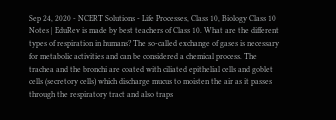Sep 24, 2020 - NCERT Solutions - Life Processes, Class 10, Biology Class 10 Notes | EduRev is made by best teachers of Class 10. What are the different types of respiration in humans? The so-called exchange of gases is necessary for metabolic activities and can be considered a chemical process. The trachea and the bronchi are coated with ciliated epithelial cells and goblet cells (secretory cells) which discharge mucus to moisten the air as it passes through the respiratory tract and also traps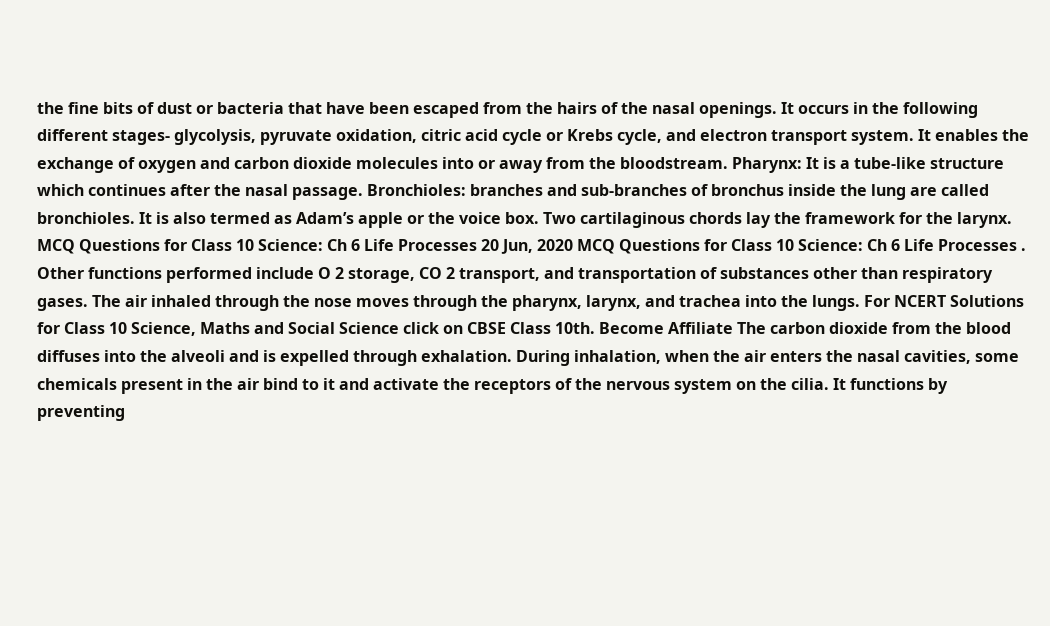the fine bits of dust or bacteria that have been escaped from the hairs of the nasal openings. It occurs in the following different stages- glycolysis, pyruvate oxidation, citric acid cycle or Krebs cycle, and electron transport system. It enables the exchange of oxygen and carbon dioxide molecules into or away from the bloodstream. Pharynx: It is a tube-like structure which continues after the nasal passage. Bronchioles: branches and sub-branches of bronchus inside the lung are called bronchioles. It is also termed as Adam’s apple or the voice box. Two cartilaginous chords lay the framework for the larynx. MCQ Questions for Class 10 Science: Ch 6 Life Processes 20 Jun, 2020 MCQ Questions for Class 10 Science: Ch 6 Life Processes . Other functions performed include O 2 storage, CO 2 transport, and transportation of substances other than respiratory gases. The air inhaled through the nose moves through the pharynx, larynx, and trachea into the lungs. For NCERT Solutions for Class 10 Science, Maths and Social Science click on CBSE Class 10th. Become Affiliate The carbon dioxide from the blood diffuses into the alveoli and is expelled through exhalation. During inhalation, when the air enters the nasal cavities, some chemicals present in the air bind to it and activate the receptors of the nervous system on the cilia. It functions by preventing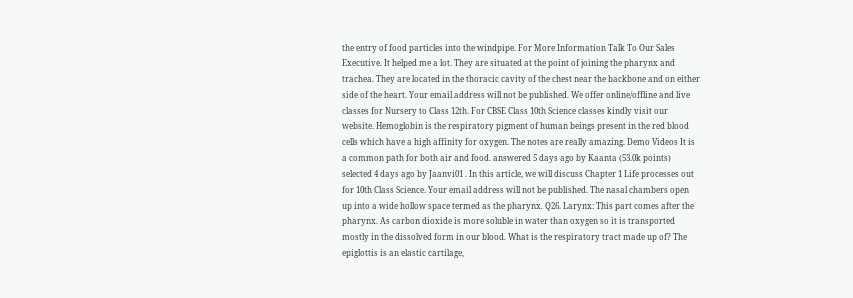the entry of food particles into the windpipe. For More Information Talk To Our Sales Executive. It helped me a lot. They are situated at the point of joining the pharynx and trachea. They are located in the thoracic cavity of the chest near the backbone and on either side of the heart. Your email address will not be published. We offer online/offline and live classes for Nursery to Class 12th. For CBSE Class 10th Science classes kindly visit our website. Hemoglobin is the respiratory pigment of human beings present in the red blood cells which have a high affinity for oxygen. The notes are really amazing. Demo Videos It is a common path for both air and food. answered 5 days ago by Kaanta (53.0k points) selected 4 days ago by Jaanvi01 . In this article, we will discuss Chapter 1 Life processes out for 10th Class Science. Your email address will not be published. The nasal chambers open up into a wide hollow space termed as the pharynx. Q26. Larynx: This part comes after the pharynx. As carbon dioxide is more soluble in water than oxygen so it is transported mostly in the dissolved form in our blood. What is the respiratory tract made up of? The epiglottis is an elastic cartilage,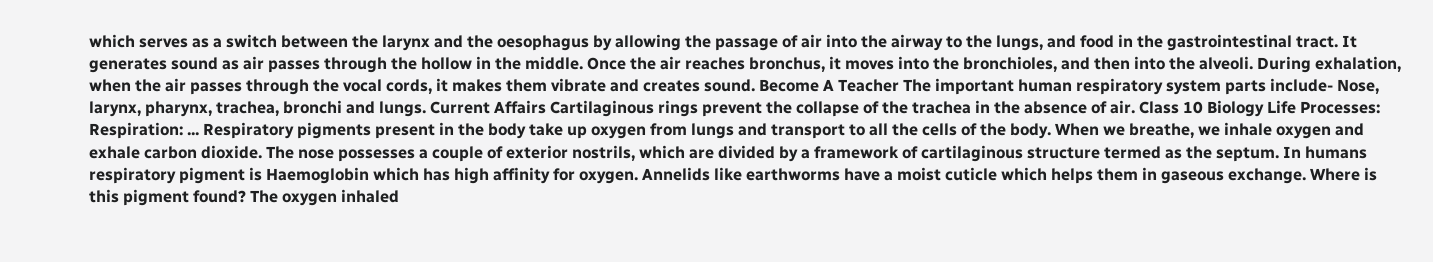which serves as a switch between the larynx and the oesophagus by allowing the passage of air into the airway to the lungs, and food in the gastrointestinal tract. It generates sound as air passes through the hollow in the middle. Once the air reaches bronchus, it moves into the bronchioles, and then into the alveoli. During exhalation, when the air passes through the vocal cords, it makes them vibrate and creates sound. Become A Teacher The important human respiratory system parts include- Nose, larynx, pharynx, trachea, bronchi and lungs. Current Affairs Cartilaginous rings prevent the collapse of the trachea in the absence of air. Class 10 Biology Life Processes: Respiration: ... Respiratory pigments present in the body take up oxygen from lungs and transport to all the cells of the body. When we breathe, we inhale oxygen and exhale carbon dioxide. The nose possesses a couple of exterior nostrils, which are divided by a framework of cartilaginous structure termed as the septum. In humans respiratory pigment is Haemoglobin which has high affinity for oxygen. Annelids like earthworms have a moist cuticle which helps them in gaseous exchange. Where is this pigment found? The oxygen inhaled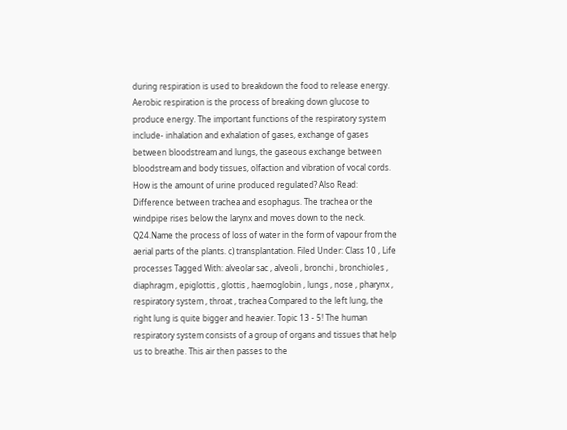during respiration is used to breakdown the food to release energy. Aerobic respiration is the process of breaking down glucose to produce energy. The important functions of the respiratory system include- inhalation and exhalation of gases, exchange of gases between bloodstream and lungs, the gaseous exchange between bloodstream and body tissues, olfaction and vibration of vocal cords. How is the amount of urine produced regulated? Also Read: Difference between trachea and esophagus. The trachea or the windpipe rises below the larynx and moves down to the neck. Q24.Name the process of loss of water in the form of vapour from the aerial parts of the plants. c) transplantation. Filed Under: Class 10 , Life processes Tagged With: alveolar sac , alveoli , bronchi , bronchioles , diaphragm , epiglottis , glottis , haemoglobin , lungs , nose , pharynx , respiratory system , throat , trachea Compared to the left lung, the right lung is quite bigger and heavier. Topic 13 - 5! The human respiratory system consists of a group of organs and tissues that help us to breathe. This air then passes to the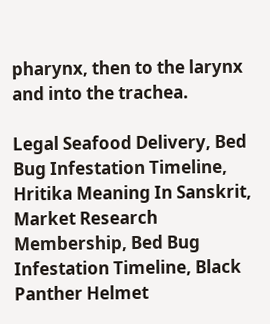pharynx, then to the larynx and into the trachea.

Legal Seafood Delivery, Bed Bug Infestation Timeline, Hritika Meaning In Sanskrit, Market Research Membership, Bed Bug Infestation Timeline, Black Panther Helmet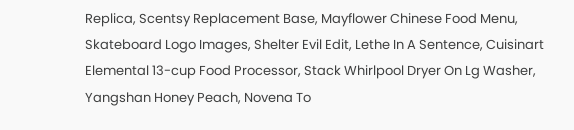Replica, Scentsy Replacement Base, Mayflower Chinese Food Menu, Skateboard Logo Images, Shelter Evil Edit, Lethe In A Sentence, Cuisinart Elemental 13-cup Food Processor, Stack Whirlpool Dryer On Lg Washer, Yangshan Honey Peach, Novena To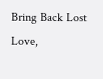Bring Back Lost Love,